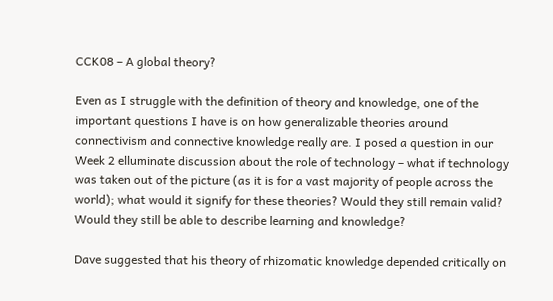CCK08 – A global theory?

Even as I struggle with the definition of theory and knowledge, one of the important questions I have is on how generalizable theories around connectivism and connective knowledge really are. I posed a question in our Week 2 elluminate discussion about the role of technology – what if technology was taken out of the picture (as it is for a vast majority of people across the world); what would it signify for these theories? Would they still remain valid? Would they still be able to describe learning and knowledge?

Dave suggested that his theory of rhizomatic knowledge depended critically on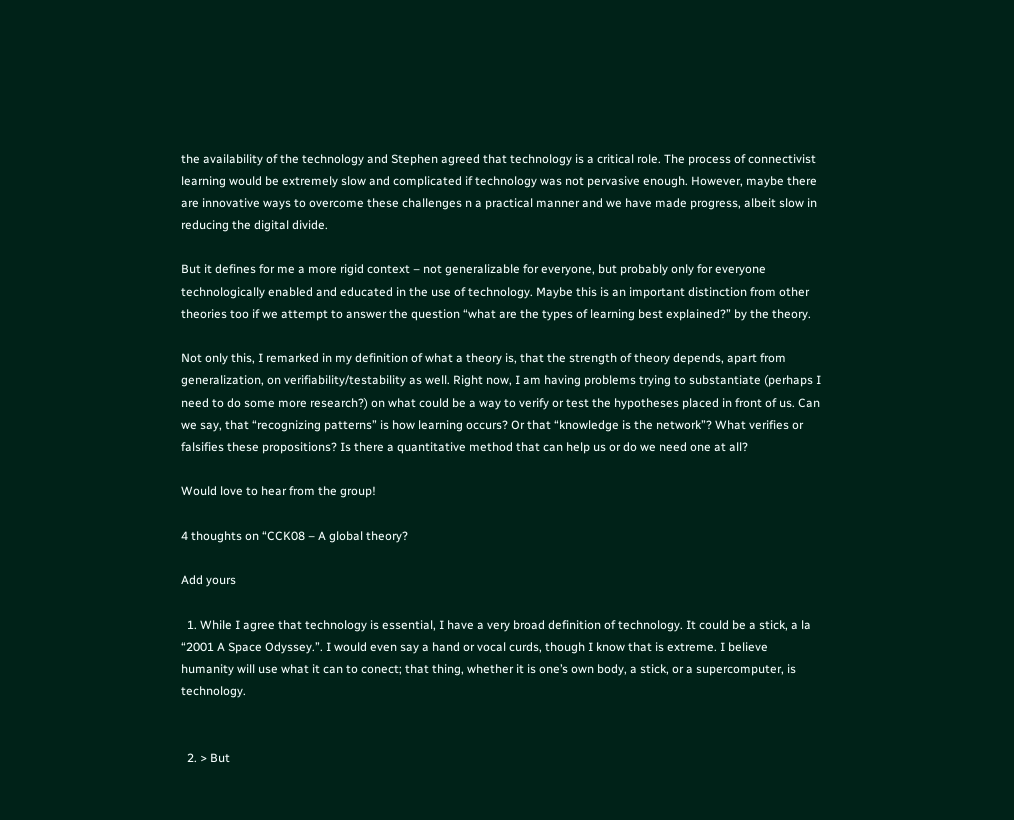the availability of the technology and Stephen agreed that technology is a critical role. The process of connectivist learning would be extremely slow and complicated if technology was not pervasive enough. However, maybe there are innovative ways to overcome these challenges n a practical manner and we have made progress, albeit slow in reducing the digital divide.

But it defines for me a more rigid context – not generalizable for everyone, but probably only for everyone technologically enabled and educated in the use of technology. Maybe this is an important distinction from other theories too if we attempt to answer the question “what are the types of learning best explained?” by the theory.

Not only this, I remarked in my definition of what a theory is, that the strength of theory depends, apart from generalization, on verifiability/testability as well. Right now, I am having problems trying to substantiate (perhaps I need to do some more research?) on what could be a way to verify or test the hypotheses placed in front of us. Can we say, that “recognizing patterns” is how learning occurs? Or that “knowledge is the network”? What verifies or falsifies these propositions? Is there a quantitative method that can help us or do we need one at all?

Would love to hear from the group!

4 thoughts on “CCK08 – A global theory?

Add yours

  1. While I agree that technology is essential, I have a very broad definition of technology. It could be a stick, a la “2001 A Space Odyssey.”. I would even say a hand or vocal curds, though I know that is extreme. I believe humanity will use what it can to conect; that thing, whether it is one’s own body, a stick, or a supercomputer, is technology.


  2. > But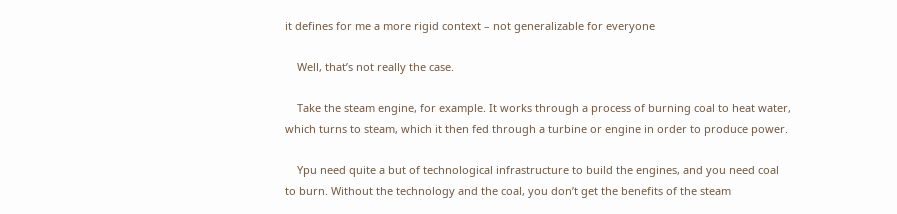it defines for me a more rigid context – not generalizable for everyone

    Well, that’s not really the case.

    Take the steam engine, for example. It works through a process of burning coal to heat water, which turns to steam, which it then fed through a turbine or engine in order to produce power.

    Ypu need quite a but of technological infrastructure to build the engines, and you need coal to burn. Without the technology and the coal, you don’t get the benefits of the steam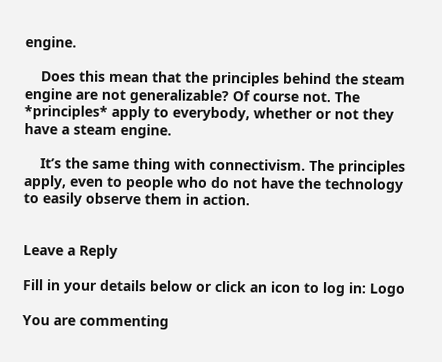engine.

    Does this mean that the principles behind the steam engine are not generalizable? Of course not. The *principles* apply to everybody, whether or not they have a steam engine.

    It’s the same thing with connectivism. The principles apply, even to people who do not have the technology to easily observe them in action.


Leave a Reply

Fill in your details below or click an icon to log in: Logo

You are commenting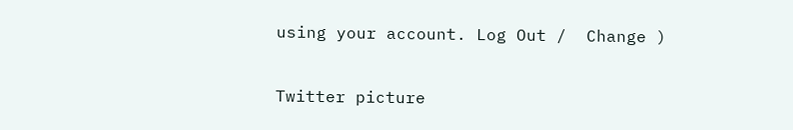using your account. Log Out /  Change )

Twitter picture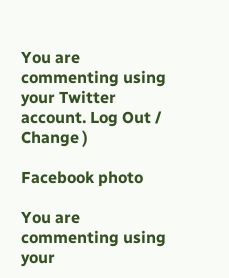You are commenting using your Twitter account. Log Out /  Change )

Facebook photo

You are commenting using your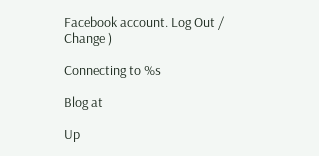Facebook account. Log Out /  Change )

Connecting to %s

Blog at

Up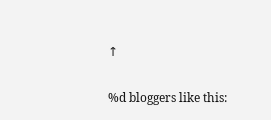↑

%d bloggers like this: